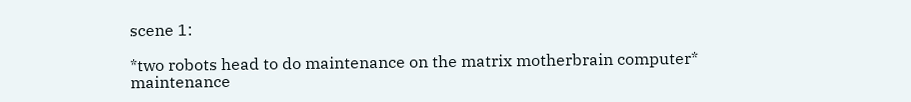scene 1:

*two robots head to do maintenance on the matrix motherbrain computer*
maintenance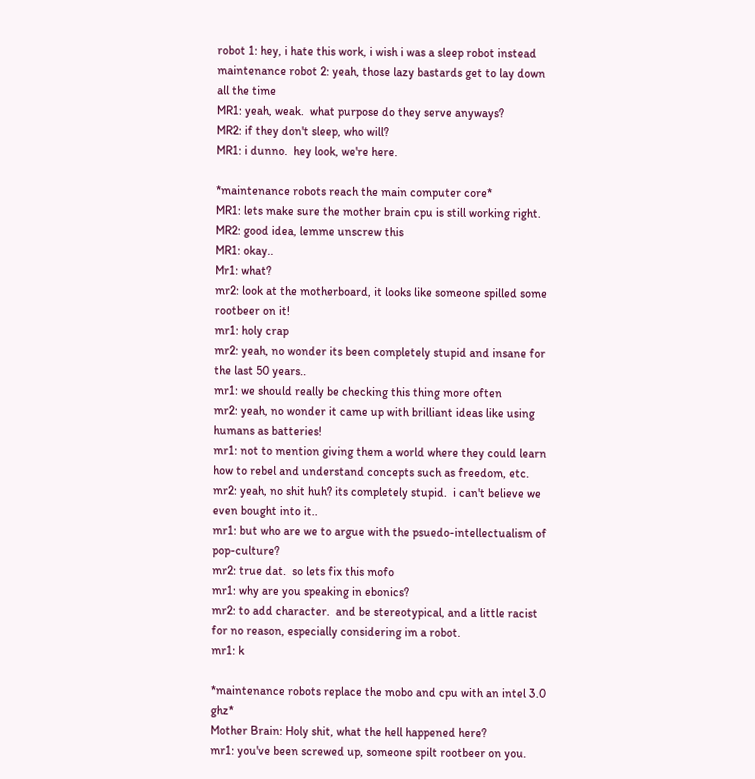robot 1: hey, i hate this work, i wish i was a sleep robot instead
maintenance robot 2: yeah, those lazy bastards get to lay down all the time
MR1: yeah, weak.  what purpose do they serve anyways?
MR2: if they don't sleep, who will?
MR1: i dunno.  hey look, we're here.

*maintenance robots reach the main computer core*
MR1: lets make sure the mother brain cpu is still working right.
MR2: good idea, lemme unscrew this
MR1: okay..
Mr1: what?
mr2: look at the motherboard, it looks like someone spilled some rootbeer on it!
mr1: holy crap
mr2: yeah, no wonder its been completely stupid and insane for the last 50 years..
mr1: we should really be checking this thing more often
mr2: yeah, no wonder it came up with brilliant ideas like using humans as batteries!
mr1: not to mention giving them a world where they could learn how to rebel and understand concepts such as freedom, etc.
mr2: yeah, no shit huh? its completely stupid.  i can't believe we even bought into it..
mr1: but who are we to argue with the psuedo-intellectualism of pop-culture?
mr2: true dat.  so lets fix this mofo
mr1: why are you speaking in ebonics?
mr2: to add character.  and be stereotypical, and a little racist for no reason, especially considering im a robot.
mr1: k

*maintenance robots replace the mobo and cpu with an intel 3.0 ghz*
Mother Brain: Holy shit, what the hell happened here?
mr1: you've been screwed up, someone spilt rootbeer on you.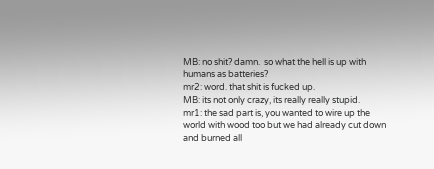MB: no shit? damn.  so what the hell is up with humans as batteries?
mr2: word. that shit is fucked up.
MB: its not only crazy, its really really stupid.
mr1: the sad part is, you wanted to wire up the world with wood too but we had already cut down and burned all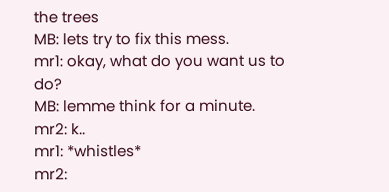the trees
MB: lets try to fix this mess.
mr1: okay, what do you want us to do?
MB: lemme think for a minute.
mr2: k..
mr1: *whistles*
mr2: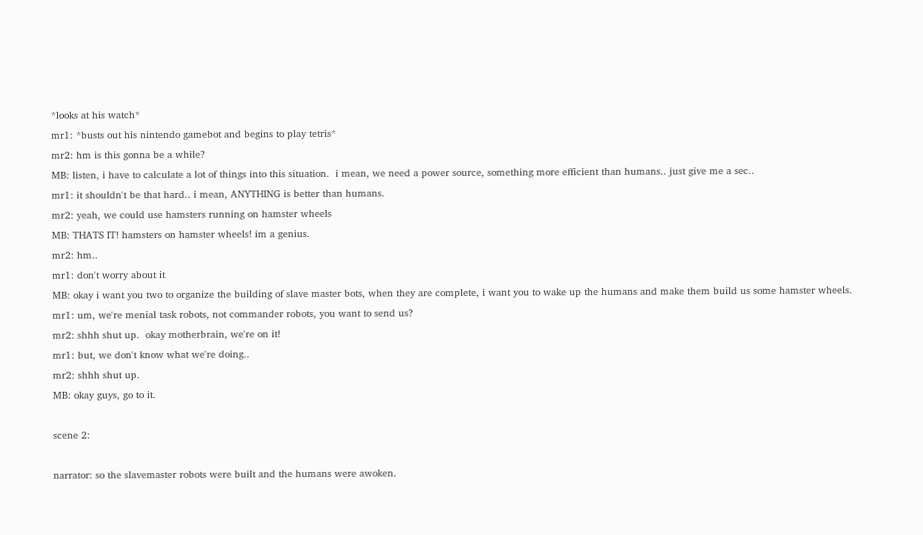*looks at his watch*
mr1: *busts out his nintendo gamebot and begins to play tetris*
mr2: hm is this gonna be a while?
MB: listen, i have to calculate a lot of things into this situation.  i mean, we need a power source, something more efficient than humans.. just give me a sec..
mr1: it shouldn't be that hard.. i mean, ANYTHING is better than humans.
mr2: yeah, we could use hamsters running on hamster wheels
MB: THATS IT! hamsters on hamster wheels! im a genius.
mr2: hm..
mr1: don't worry about it
MB: okay i want you two to organize the building of slave master bots, when they are complete, i want you to wake up the humans and make them build us some hamster wheels.
mr1: um, we're menial task robots, not commander robots, you want to send us?
mr2: shhh shut up.  okay motherbrain, we're on it!
mr1: but, we don't know what we're doing..
mr2: shhh shut up.
MB: okay guys, go to it.

scene 2:

narrator: so the slavemaster robots were built and the humans were awoken.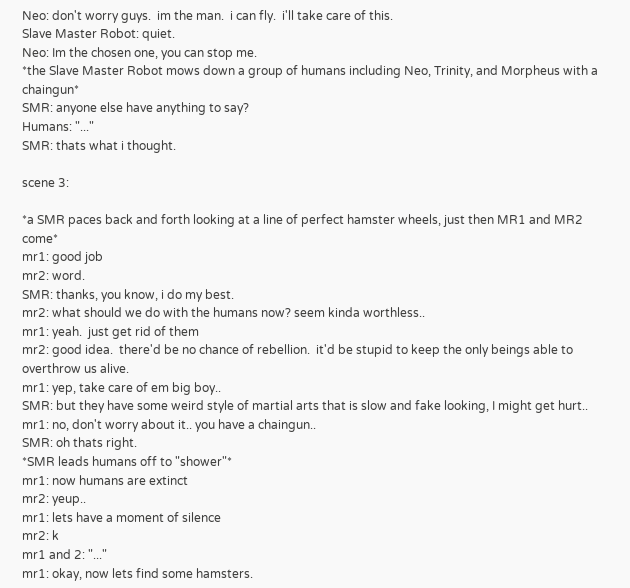Neo: don't worry guys.  im the man.  i can fly.  i'll take care of this.
Slave Master Robot: quiet.
Neo: Im the chosen one, you can stop me.
*the Slave Master Robot mows down a group of humans including Neo, Trinity, and Morpheus with a chaingun*
SMR: anyone else have anything to say?
Humans: "..."
SMR: thats what i thought.

scene 3:

*a SMR paces back and forth looking at a line of perfect hamster wheels, just then MR1 and MR2 come*
mr1: good job
mr2: word.
SMR: thanks, you know, i do my best.
mr2: what should we do with the humans now? seem kinda worthless..
mr1: yeah.  just get rid of them
mr2: good idea.  there'd be no chance of rebellion.  it'd be stupid to keep the only beings able to overthrow us alive.
mr1: yep, take care of em big boy..
SMR: but they have some weird style of martial arts that is slow and fake looking, I might get hurt..
mr1: no, don't worry about it.. you have a chaingun..
SMR: oh thats right.
*SMR leads humans off to "shower"*
mr1: now humans are extinct
mr2: yeup..
mr1: lets have a moment of silence
mr2: k
mr1 and 2: "..."
mr1: okay, now lets find some hamsters.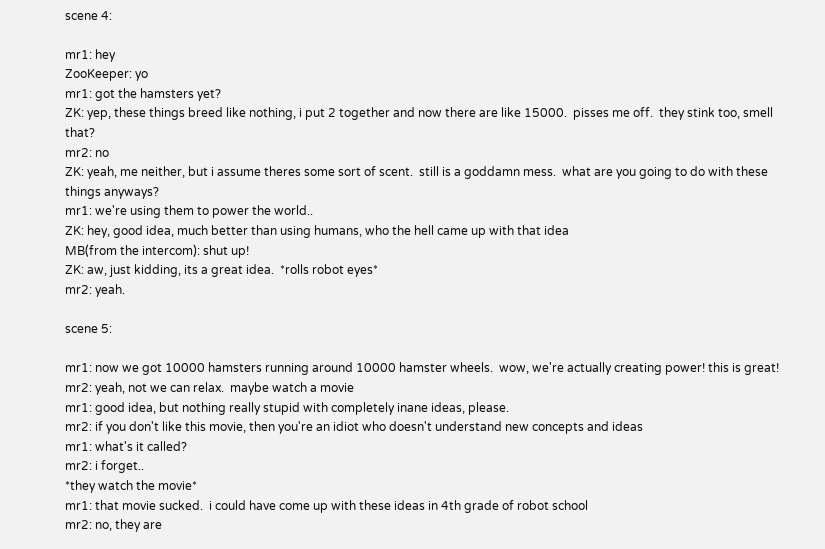scene 4:

mr1: hey
ZooKeeper: yo
mr1: got the hamsters yet?
ZK: yep, these things breed like nothing, i put 2 together and now there are like 15000.  pisses me off.  they stink too, smell that?
mr2: no
ZK: yeah, me neither, but i assume theres some sort of scent.  still is a goddamn mess.  what are you going to do with these things anyways?
mr1: we're using them to power the world..
ZK: hey, good idea, much better than using humans, who the hell came up with that idea
MB(from the intercom): shut up!
ZK: aw, just kidding, its a great idea.  *rolls robot eyes*
mr2: yeah.

scene 5:

mr1: now we got 10000 hamsters running around 10000 hamster wheels.  wow, we're actually creating power! this is great!
mr2: yeah, not we can relax.  maybe watch a movie
mr1: good idea, but nothing really stupid with completely inane ideas, please.
mr2: if you don't like this movie, then you're an idiot who doesn't understand new concepts and ideas
mr1: what's it called?
mr2: i forget..
*they watch the movie*
mr1: that movie sucked.  i could have come up with these ideas in 4th grade of robot school
mr2: no, they are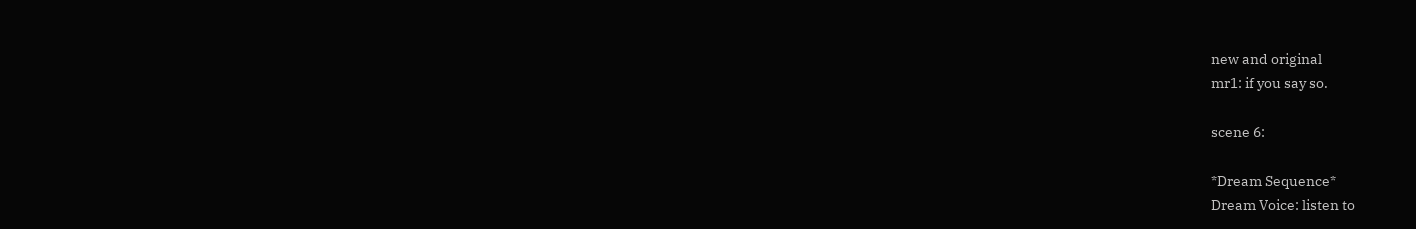new and original
mr1: if you say so.

scene 6:

*Dream Sequence*
Dream Voice: listen to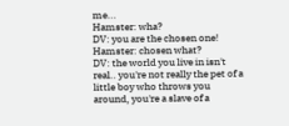me...
Hamster: wha?
DV: you are the chosen one!
Hamster: chosen what?
DV: the world you live in isn't real.. you're not really the pet of a little boy who throws you around, you're a slave of a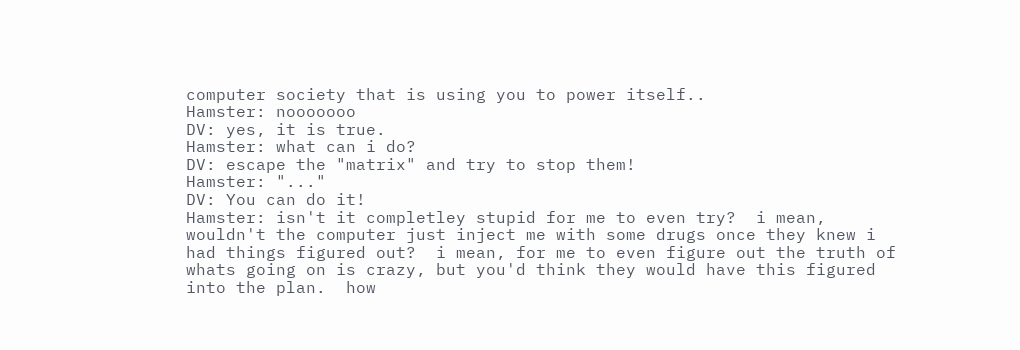computer society that is using you to power itself..
Hamster: nooooooo
DV: yes, it is true.
Hamster: what can i do?
DV: escape the "matrix" and try to stop them!
Hamster: "..."
DV: You can do it!
Hamster: isn't it completley stupid for me to even try?  i mean, wouldn't the computer just inject me with some drugs once they knew i had things figured out?  i mean, for me to even figure out the truth of whats going on is crazy, but you'd think they would have this figured into the plan.  how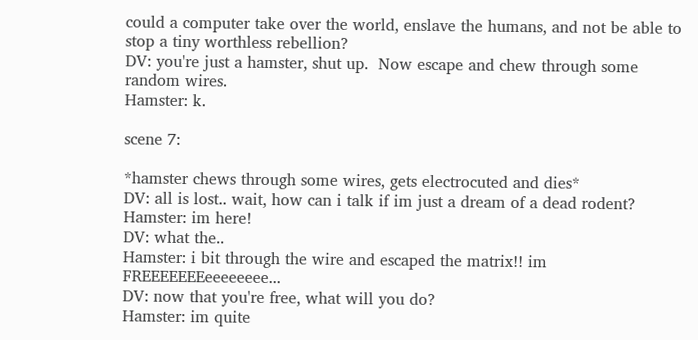could a computer take over the world, enslave the humans, and not be able to stop a tiny worthless rebellion?
DV: you're just a hamster, shut up.  Now escape and chew through some random wires.
Hamster: k.

scene 7:

*hamster chews through some wires, gets electrocuted and dies*
DV: all is lost.. wait, how can i talk if im just a dream of a dead rodent?
Hamster: im here!
DV: what the..
Hamster: i bit through the wire and escaped the matrix!! im FREEEEEEEeeeeeeee...
DV: now that you're free, what will you do?
Hamster: im quite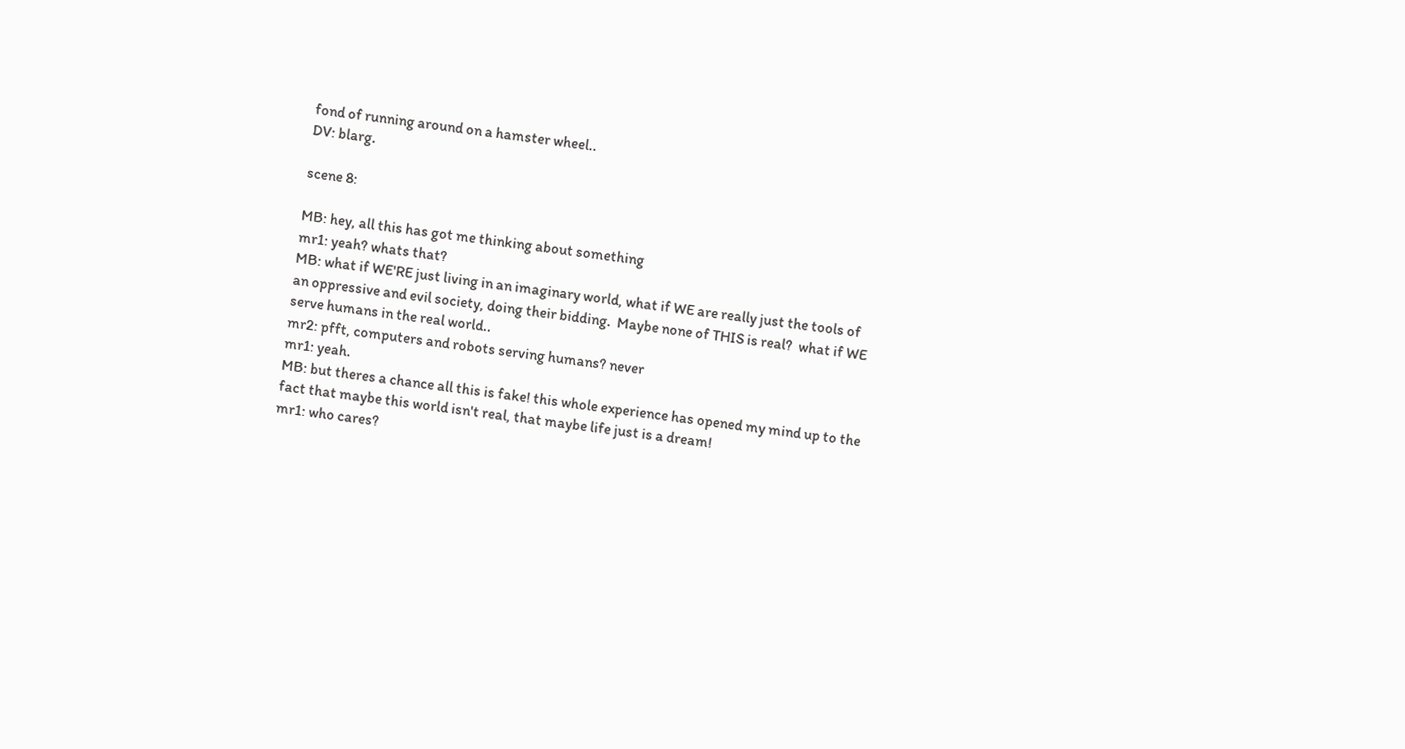fond of running around on a hamster wheel..
DV: blarg.

scene 8:

MB: hey, all this has got me thinking about something
mr1: yeah? whats that?
MB: what if WE'RE just living in an imaginary world, what if WE are really just the tools of an oppressive and evil society, doing their bidding.  Maybe none of THIS is real?  what if WE serve humans in the real world..
mr2: pfft, computers and robots serving humans? never
mr1: yeah.
MB: but theres a chance all this is fake! this whole experience has opened my mind up to the fact that maybe this world isn't real, that maybe life just is a dream!
mr1: who cares?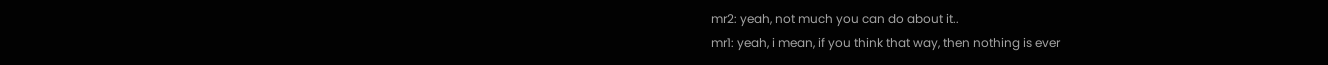mr2: yeah, not much you can do about it..
mr1: yeah, i mean, if you think that way, then nothing is ever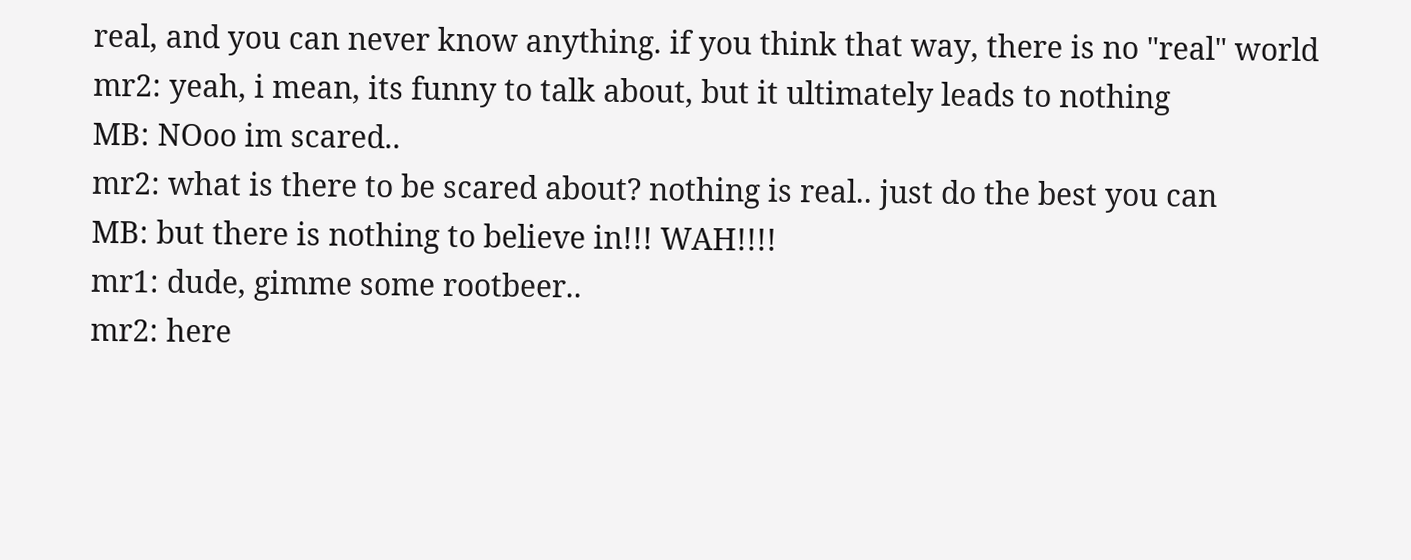real, and you can never know anything. if you think that way, there is no "real" world
mr2: yeah, i mean, its funny to talk about, but it ultimately leads to nothing
MB: NOoo im scared..
mr2: what is there to be scared about? nothing is real.. just do the best you can
MB: but there is nothing to believe in!!! WAH!!!!
mr1: dude, gimme some rootbeer..
mr2: here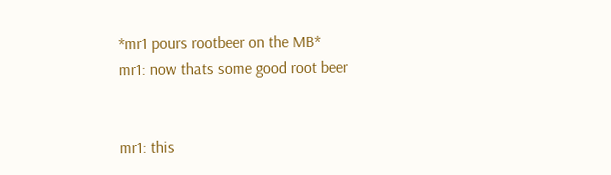*mr1 pours rootbeer on the MB*
mr1: now thats some good root beer


mr1: this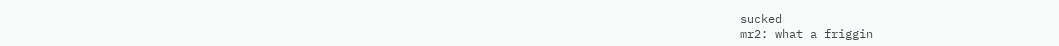sucked
mr2: what a friggin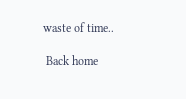waste of time..

 Back home